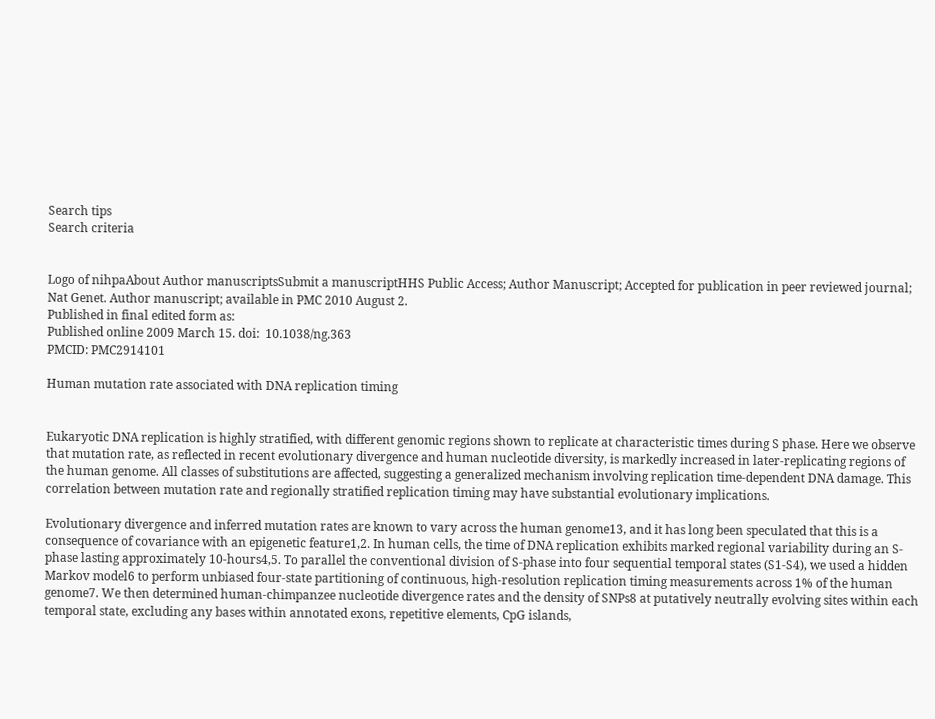Search tips
Search criteria


Logo of nihpaAbout Author manuscriptsSubmit a manuscriptHHS Public Access; Author Manuscript; Accepted for publication in peer reviewed journal;
Nat Genet. Author manuscript; available in PMC 2010 August 2.
Published in final edited form as:
Published online 2009 March 15. doi:  10.1038/ng.363
PMCID: PMC2914101

Human mutation rate associated with DNA replication timing


Eukaryotic DNA replication is highly stratified, with different genomic regions shown to replicate at characteristic times during S phase. Here we observe that mutation rate, as reflected in recent evolutionary divergence and human nucleotide diversity, is markedly increased in later-replicating regions of the human genome. All classes of substitutions are affected, suggesting a generalized mechanism involving replication time-dependent DNA damage. This correlation between mutation rate and regionally stratified replication timing may have substantial evolutionary implications.

Evolutionary divergence and inferred mutation rates are known to vary across the human genome13, and it has long been speculated that this is a consequence of covariance with an epigenetic feature1,2. In human cells, the time of DNA replication exhibits marked regional variability during an S-phase lasting approximately 10-hours4,5. To parallel the conventional division of S-phase into four sequential temporal states (S1-S4), we used a hidden Markov model6 to perform unbiased four-state partitioning of continuous, high-resolution replication timing measurements across 1% of the human genome7. We then determined human-chimpanzee nucleotide divergence rates and the density of SNPs8 at putatively neutrally evolving sites within each temporal state, excluding any bases within annotated exons, repetitive elements, CpG islands,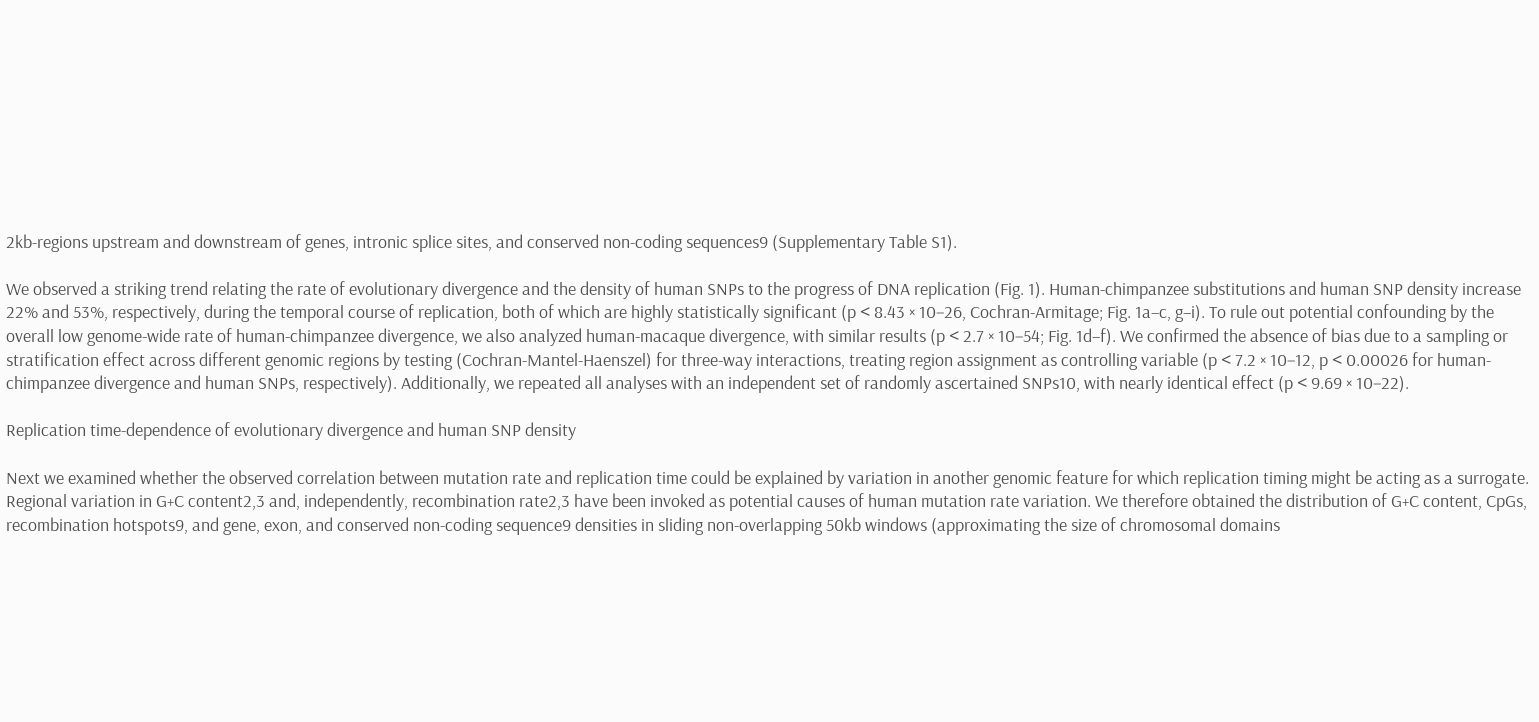2kb-regions upstream and downstream of genes, intronic splice sites, and conserved non-coding sequences9 (Supplementary Table S1).

We observed a striking trend relating the rate of evolutionary divergence and the density of human SNPs to the progress of DNA replication (Fig. 1). Human-chimpanzee substitutions and human SNP density increase 22% and 53%, respectively, during the temporal course of replication, both of which are highly statistically significant (p < 8.43 × 10−26, Cochran-Armitage; Fig. 1a–c, g–i). To rule out potential confounding by the overall low genome-wide rate of human-chimpanzee divergence, we also analyzed human-macaque divergence, with similar results (p < 2.7 × 10−54; Fig. 1d–f). We confirmed the absence of bias due to a sampling or stratification effect across different genomic regions by testing (Cochran-Mantel-Haenszel) for three-way interactions, treating region assignment as controlling variable (p < 7.2 × 10−12, p < 0.00026 for human-chimpanzee divergence and human SNPs, respectively). Additionally, we repeated all analyses with an independent set of randomly ascertained SNPs10, with nearly identical effect (p < 9.69 × 10−22).

Replication time-dependence of evolutionary divergence and human SNP density

Next we examined whether the observed correlation between mutation rate and replication time could be explained by variation in another genomic feature for which replication timing might be acting as a surrogate. Regional variation in G+C content2,3 and, independently, recombination rate2,3 have been invoked as potential causes of human mutation rate variation. We therefore obtained the distribution of G+C content, CpGs, recombination hotspots9, and gene, exon, and conserved non-coding sequence9 densities in sliding non-overlapping 50kb windows (approximating the size of chromosomal domains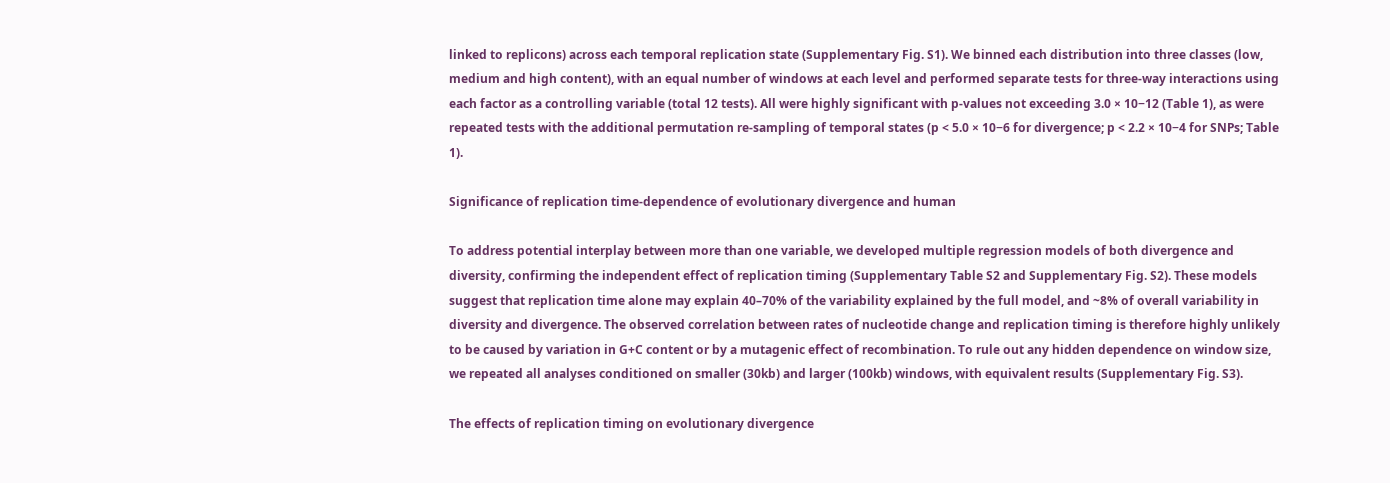linked to replicons) across each temporal replication state (Supplementary Fig. S1). We binned each distribution into three classes (low, medium and high content), with an equal number of windows at each level and performed separate tests for three-way interactions using each factor as a controlling variable (total 12 tests). All were highly significant with p-values not exceeding 3.0 × 10−12 (Table 1), as were repeated tests with the additional permutation re-sampling of temporal states (p < 5.0 × 10−6 for divergence; p < 2.2 × 10−4 for SNPs; Table 1).

Significance of replication time-dependence of evolutionary divergence and human

To address potential interplay between more than one variable, we developed multiple regression models of both divergence and diversity, confirming the independent effect of replication timing (Supplementary Table S2 and Supplementary Fig. S2). These models suggest that replication time alone may explain 40–70% of the variability explained by the full model, and ~8% of overall variability in diversity and divergence. The observed correlation between rates of nucleotide change and replication timing is therefore highly unlikely to be caused by variation in G+C content or by a mutagenic effect of recombination. To rule out any hidden dependence on window size, we repeated all analyses conditioned on smaller (30kb) and larger (100kb) windows, with equivalent results (Supplementary Fig. S3).

The effects of replication timing on evolutionary divergence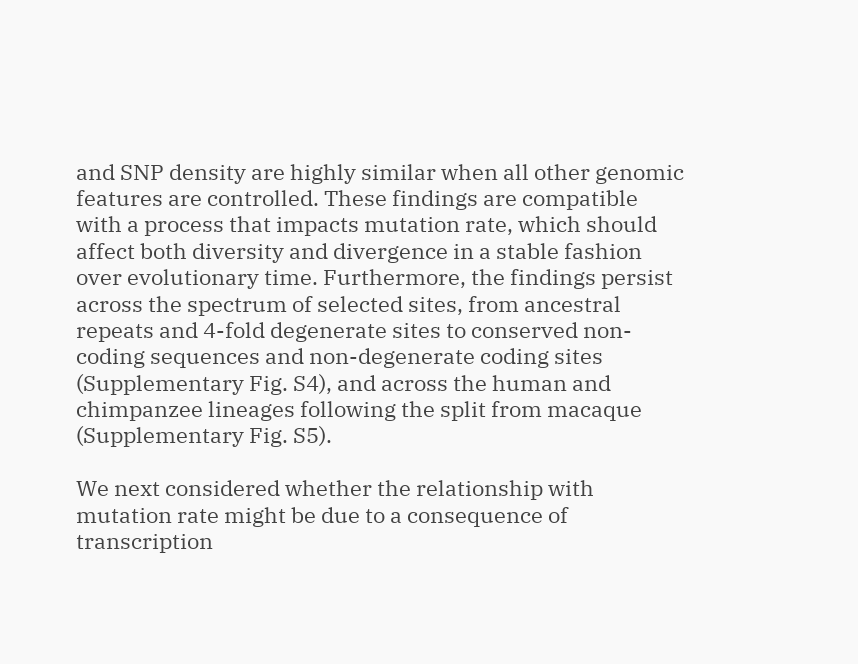and SNP density are highly similar when all other genomic features are controlled. These findings are compatible with a process that impacts mutation rate, which should affect both diversity and divergence in a stable fashion over evolutionary time. Furthermore, the findings persist across the spectrum of selected sites, from ancestral repeats and 4-fold degenerate sites to conserved non-coding sequences and non-degenerate coding sites (Supplementary Fig. S4), and across the human and chimpanzee lineages following the split from macaque (Supplementary Fig. S5).

We next considered whether the relationship with mutation rate might be due to a consequence of transcription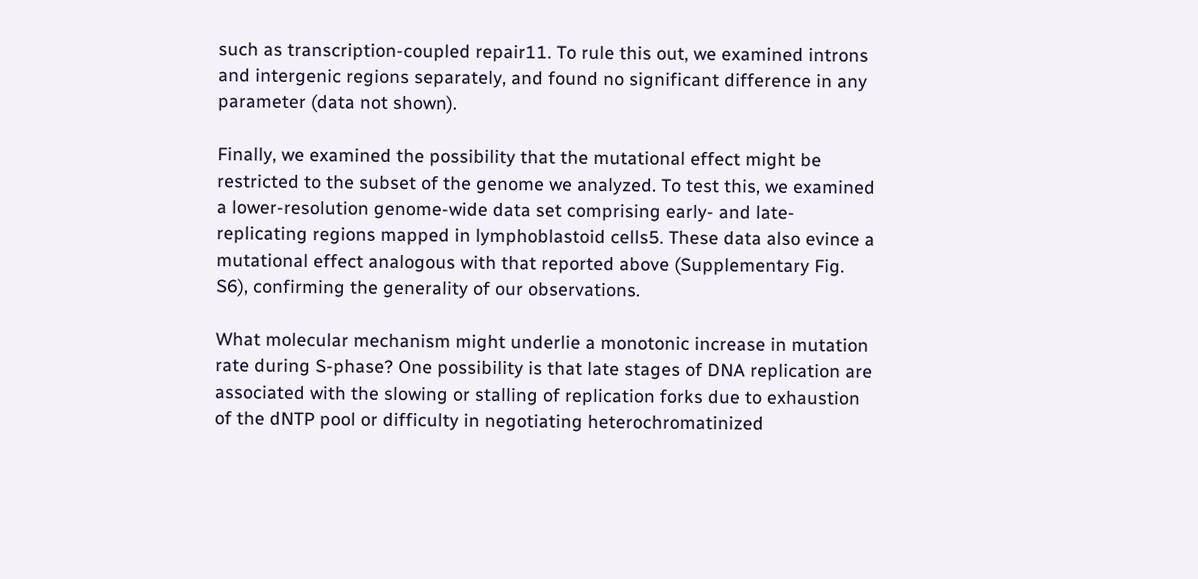such as transcription-coupled repair11. To rule this out, we examined introns and intergenic regions separately, and found no significant difference in any parameter (data not shown).

Finally, we examined the possibility that the mutational effect might be restricted to the subset of the genome we analyzed. To test this, we examined a lower-resolution genome-wide data set comprising early- and late-replicating regions mapped in lymphoblastoid cells5. These data also evince a mutational effect analogous with that reported above (Supplementary Fig. S6), confirming the generality of our observations.

What molecular mechanism might underlie a monotonic increase in mutation rate during S-phase? One possibility is that late stages of DNA replication are associated with the slowing or stalling of replication forks due to exhaustion of the dNTP pool or difficulty in negotiating heterochromatinized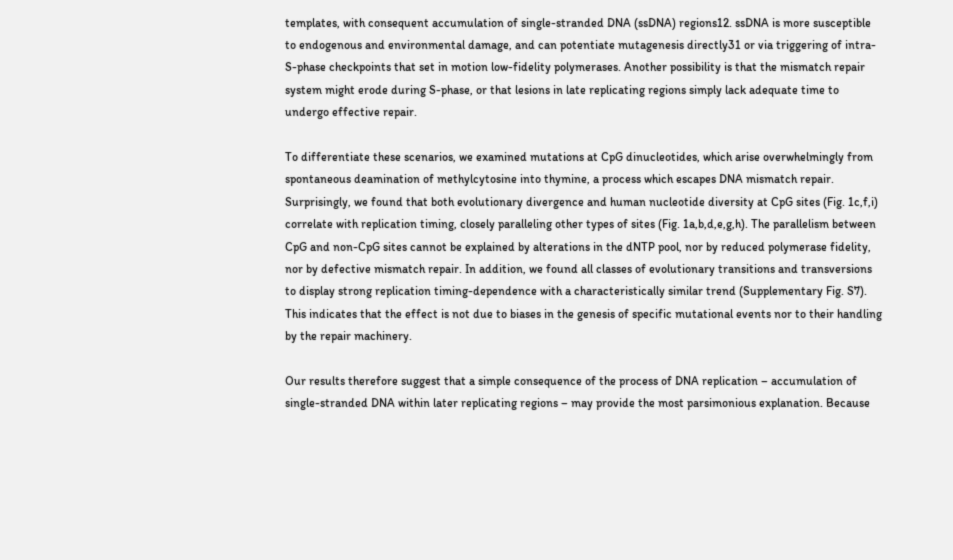templates, with consequent accumulation of single-stranded DNA (ssDNA) regions12. ssDNA is more susceptible to endogenous and environmental damage, and can potentiate mutagenesis directly31 or via triggering of intra-S-phase checkpoints that set in motion low-fidelity polymerases. Another possibility is that the mismatch repair system might erode during S-phase, or that lesions in late replicating regions simply lack adequate time to undergo effective repair.

To differentiate these scenarios, we examined mutations at CpG dinucleotides, which arise overwhelmingly from spontaneous deamination of methylcytosine into thymine, a process which escapes DNA mismatch repair. Surprisingly, we found that both evolutionary divergence and human nucleotide diversity at CpG sites (Fig. 1c,f,i) correlate with replication timing, closely paralleling other types of sites (Fig. 1a,b,d,e,g,h). The parallelism between CpG and non-CpG sites cannot be explained by alterations in the dNTP pool, nor by reduced polymerase fidelity, nor by defective mismatch repair. In addition, we found all classes of evolutionary transitions and transversions to display strong replication timing-dependence with a characteristically similar trend (Supplementary Fig. S7). This indicates that the effect is not due to biases in the genesis of specific mutational events nor to their handling by the repair machinery.

Our results therefore suggest that a simple consequence of the process of DNA replication – accumulation of single-stranded DNA within later replicating regions – may provide the most parsimonious explanation. Because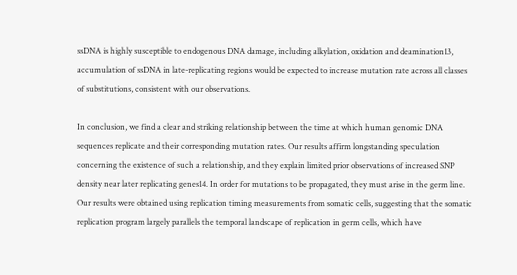ssDNA is highly susceptible to endogenous DNA damage, including alkylation, oxidation and deamination13, accumulation of ssDNA in late-replicating regions would be expected to increase mutation rate across all classes of substitutions, consistent with our observations.

In conclusion, we find a clear and striking relationship between the time at which human genomic DNA sequences replicate and their corresponding mutation rates. Our results affirm longstanding speculation concerning the existence of such a relationship, and they explain limited prior observations of increased SNP density near later replicating genes14. In order for mutations to be propagated, they must arise in the germ line. Our results were obtained using replication timing measurements from somatic cells, suggesting that the somatic replication program largely parallels the temporal landscape of replication in germ cells, which have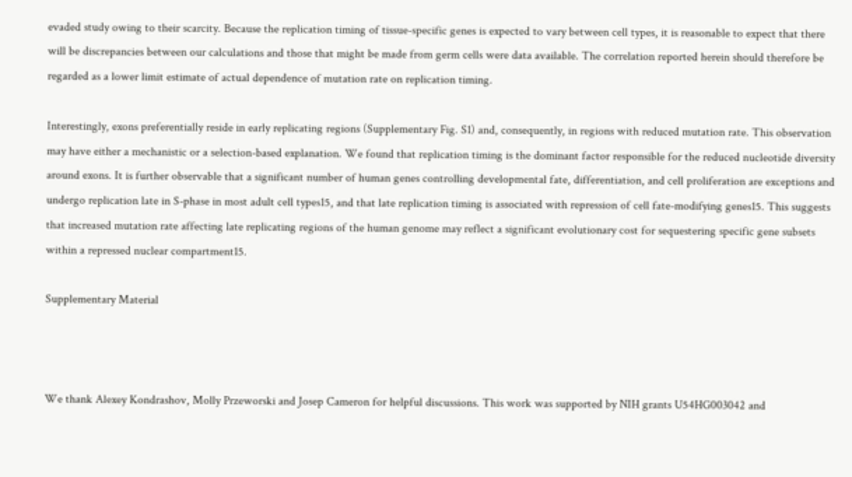evaded study owing to their scarcity. Because the replication timing of tissue-specific genes is expected to vary between cell types, it is reasonable to expect that there will be discrepancies between our calculations and those that might be made from germ cells were data available. The correlation reported herein should therefore be regarded as a lower limit estimate of actual dependence of mutation rate on replication timing.

Interestingly, exons preferentially reside in early replicating regions (Supplementary Fig. S1) and, consequently, in regions with reduced mutation rate. This observation may have either a mechanistic or a selection-based explanation. We found that replication timing is the dominant factor responsible for the reduced nucleotide diversity around exons. It is further observable that a significant number of human genes controlling developmental fate, differentiation, and cell proliferation are exceptions and undergo replication late in S-phase in most adult cell types15, and that late replication timing is associated with repression of cell fate-modifying genes15. This suggests that increased mutation rate affecting late replicating regions of the human genome may reflect a significant evolutionary cost for sequestering specific gene subsets within a repressed nuclear compartment15.

Supplementary Material



We thank Alexey Kondrashov, Molly Przeworski and Josep Cameron for helpful discussions. This work was supported by NIH grants U54HG003042 and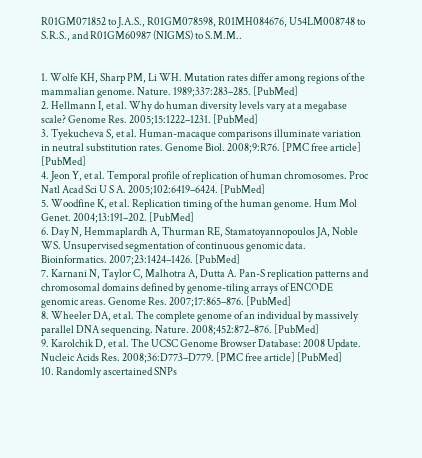R01GM071852 to J.A.S., R01GM078598, R01MH084676, U54LM008748 to S.R.S., and R01GM60987 (NIGMS) to S.M.M..


1. Wolfe KH, Sharp PM, Li WH. Mutation rates differ among regions of the mammalian genome. Nature. 1989;337:283–285. [PubMed]
2. Hellmann I, et al. Why do human diversity levels vary at a megabase scale? Genome Res. 2005;15:1222–1231. [PubMed]
3. Tyekucheva S, et al. Human-macaque comparisons illuminate variation in neutral substitution rates. Genome Biol. 2008;9:R76. [PMC free article] [PubMed]
4. Jeon Y, et al. Temporal profile of replication of human chromosomes. Proc Natl Acad Sci U S A. 2005;102:6419–6424. [PubMed]
5. Woodfine K, et al. Replication timing of the human genome. Hum Mol Genet. 2004;13:191–202. [PubMed]
6. Day N, Hemmaplardh A, Thurman RE, Stamatoyannopoulos JA, Noble WS. Unsupervised segmentation of continuous genomic data. Bioinformatics. 2007;23:1424–1426. [PubMed]
7. Karnani N, Taylor C, Malhotra A, Dutta A. Pan-S replication patterns and chromosomal domains defined by genome-tiling arrays of ENCODE genomic areas. Genome Res. 2007;17:865–876. [PubMed]
8. Wheeler DA, et al. The complete genome of an individual by massively parallel DNA sequencing. Nature. 2008;452:872–876. [PubMed]
9. Karolchik D, et al. The UCSC Genome Browser Database: 2008 Update. Nucleic Acids Res. 2008;36:D773–D779. [PMC free article] [PubMed]
10. Randomly ascertained SNPs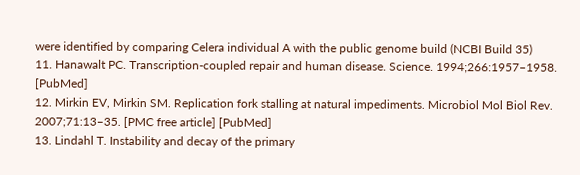were identified by comparing Celera individual A with the public genome build (NCBI Build 35)
11. Hanawalt PC. Transcription-coupled repair and human disease. Science. 1994;266:1957–1958. [PubMed]
12. Mirkin EV, Mirkin SM. Replication fork stalling at natural impediments. Microbiol Mol Biol Rev. 2007;71:13–35. [PMC free article] [PubMed]
13. Lindahl T. Instability and decay of the primary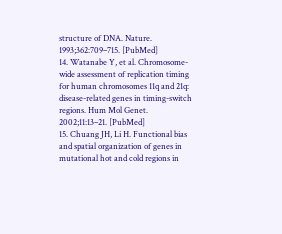structure of DNA. Nature. 1993;362:709–715. [PubMed]
14. Watanabe Y, et al. Chromosome-wide assessment of replication timing for human chromosomes 11q and 21q: disease-related genes in timing-switch regions. Hum Mol Genet. 2002;11:13–21. [PubMed]
15. Chuang JH, Li H. Functional bias and spatial organization of genes in mutational hot and cold regions in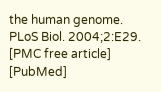the human genome. PLoS Biol. 2004;2:E29. [PMC free article] [PubMed]